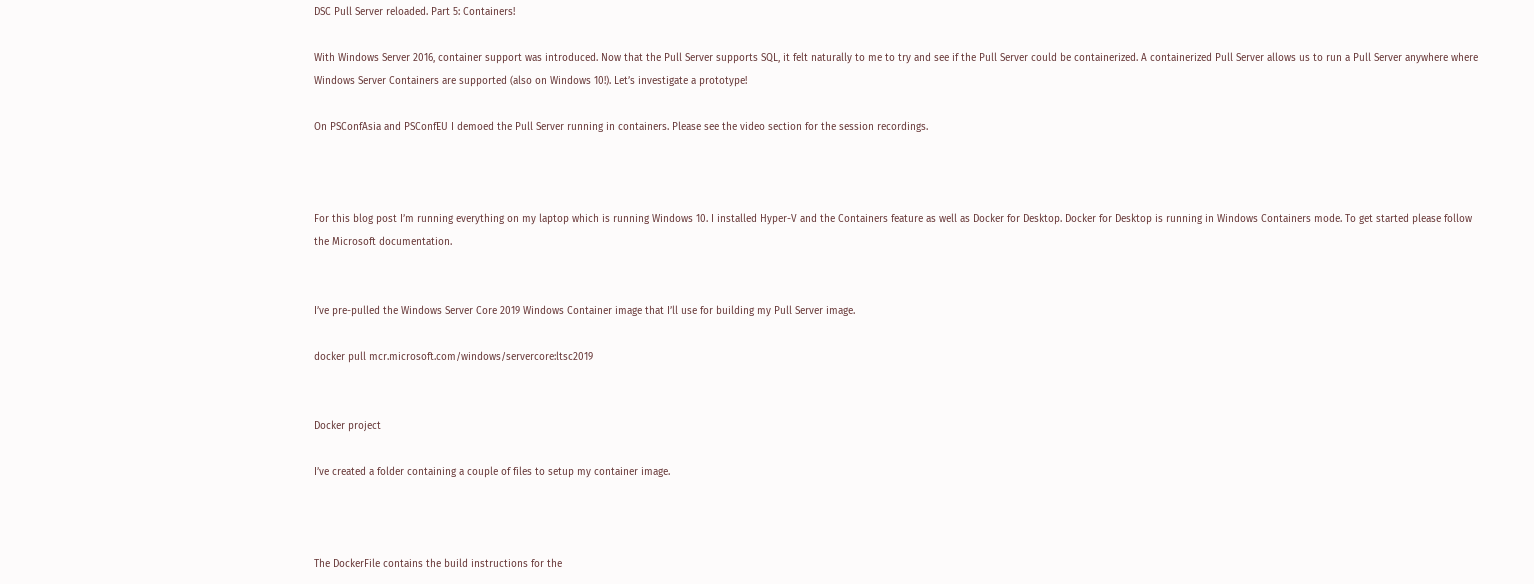DSC Pull Server reloaded. Part 5: Containers!

With Windows Server 2016, container support was introduced. Now that the Pull Server supports SQL, it felt naturally to me to try and see if the Pull Server could be containerized. A containerized Pull Server allows us to run a Pull Server anywhere where Windows Server Containers are supported (also on Windows 10!). Let’s investigate a prototype!

On PSConfAsia and PSConfEU I demoed the Pull Server running in containers. Please see the video section for the session recordings.



For this blog post I’m running everything on my laptop which is running Windows 10. I installed Hyper-V and the Containers feature as well as Docker for Desktop. Docker for Desktop is running in Windows Containers mode. To get started please follow the Microsoft documentation.


I’ve pre-pulled the Windows Server Core 2019 Windows Container image that I’ll use for building my Pull Server image.

docker pull mcr.microsoft.com/windows/servercore:ltsc2019


Docker project

I’ve created a folder containing a couple of files to setup my container image.



The DockerFile contains the build instructions for the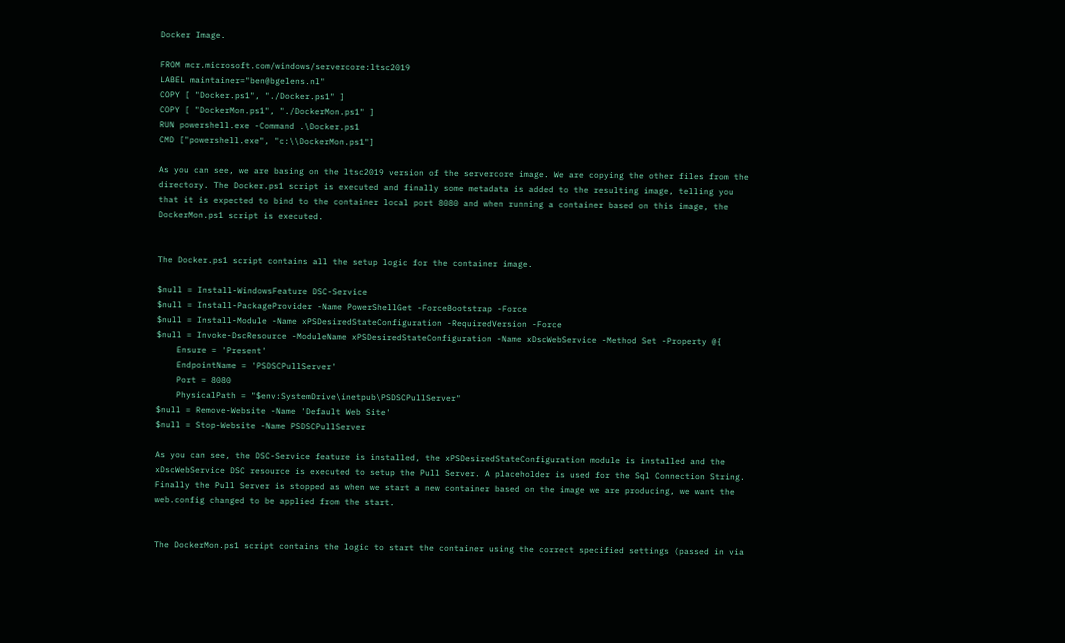Docker Image.

FROM mcr.microsoft.com/windows/servercore:ltsc2019
LABEL maintainer="ben@bgelens.nl"
COPY [ "Docker.ps1", "./Docker.ps1" ]
COPY [ "DockerMon.ps1", "./DockerMon.ps1" ]
RUN powershell.exe -Command .\Docker.ps1
CMD ["powershell.exe", "c:\\DockerMon.ps1"]

As you can see, we are basing on the ltsc2019 version of the servercore image. We are copying the other files from the directory. The Docker.ps1 script is executed and finally some metadata is added to the resulting image, telling you that it is expected to bind to the container local port 8080 and when running a container based on this image, the DockerMon.ps1 script is executed.


The Docker.ps1 script contains all the setup logic for the container image.

$null = Install-WindowsFeature DSC-Service
$null = Install-PackageProvider -Name PowerShellGet -ForceBootstrap -Force
$null = Install-Module -Name xPSDesiredStateConfiguration -RequiredVersion -Force
$null = Invoke-DscResource -ModuleName xPSDesiredStateConfiguration -Name xDscWebService -Method Set -Property @{
    Ensure = 'Present'
    EndpointName = 'PSDSCPullServer'
    Port = 8080
    PhysicalPath = "$env:SystemDrive\inetpub\PSDSCPullServer"
$null = Remove-Website -Name 'Default Web Site'
$null = Stop-Website -Name PSDSCPullServer

As you can see, the DSC-Service feature is installed, the xPSDesiredStateConfiguration module is installed and the xDscWebService DSC resource is executed to setup the Pull Server. A placeholder is used for the Sql Connection String. Finally the Pull Server is stopped as when we start a new container based on the image we are producing, we want the web.config changed to be applied from the start.


The DockerMon.ps1 script contains the logic to start the container using the correct specified settings (passed in via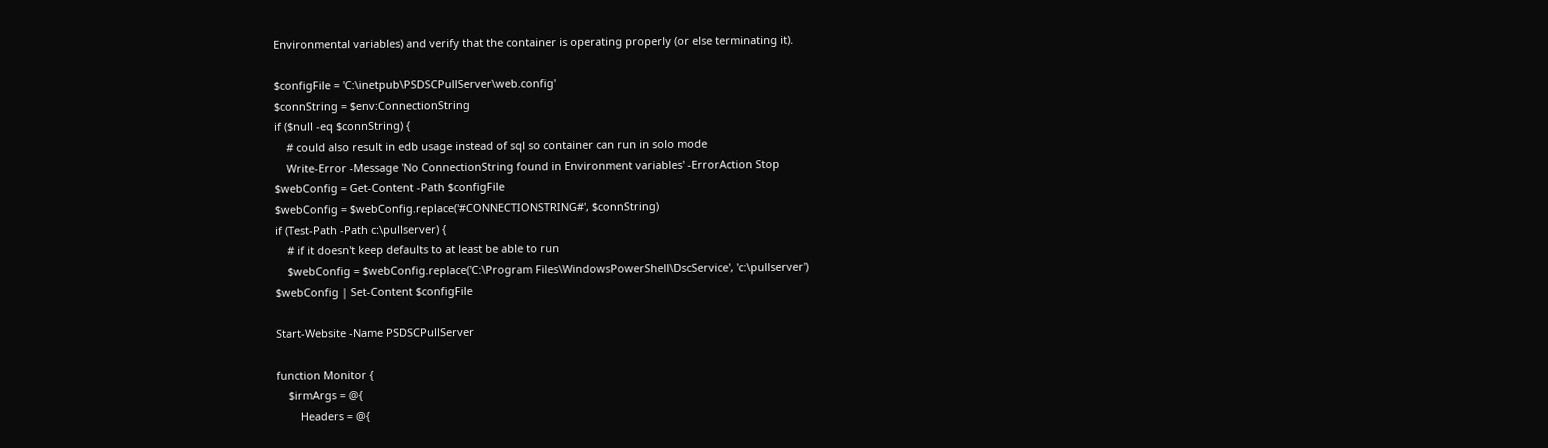Environmental variables) and verify that the container is operating properly (or else terminating it).

$configFile = 'C:\inetpub\PSDSCPullServer\web.config'
$connString = $env:ConnectionString
if ($null -eq $connString) {
    # could also result in edb usage instead of sql so container can run in solo mode
    Write-Error -Message 'No ConnectionString found in Environment variables' -ErrorAction Stop
$webConfig = Get-Content -Path $configFile
$webConfig = $webConfig.replace('#CONNECTIONSTRING#', $connString)
if (Test-Path -Path c:\pullserver) {
    # if it doesn't keep defaults to at least be able to run
    $webConfig = $webConfig.replace('C:\Program Files\WindowsPowerShell\DscService', 'c:\pullserver')
$webConfig | Set-Content $configFile

Start-Website -Name PSDSCPullServer

function Monitor {
    $irmArgs = @{
        Headers = @{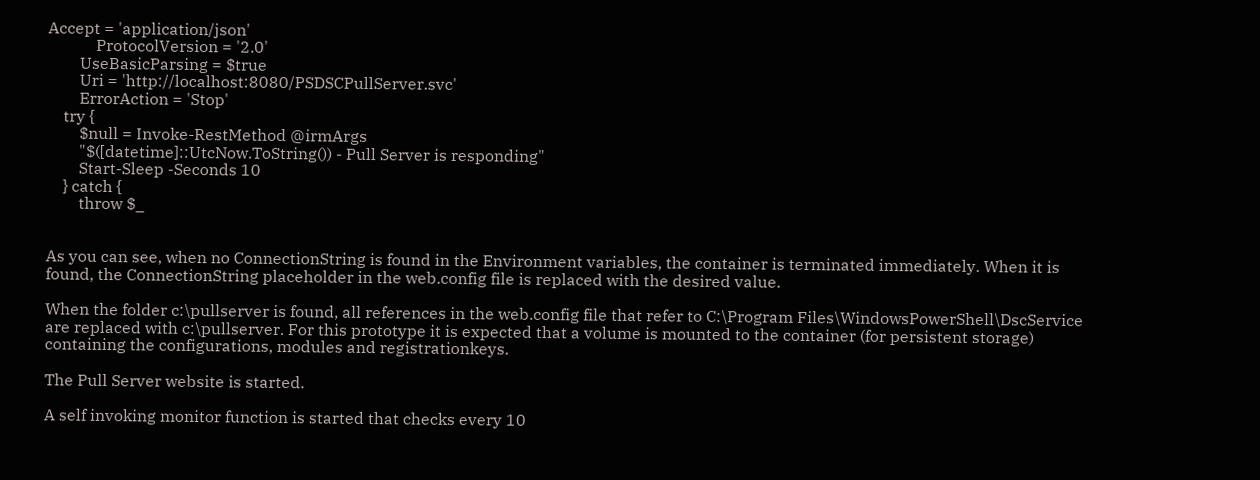Accept = 'application/json'
            ProtocolVersion = '2.0'
        UseBasicParsing = $true
        Uri = 'http://localhost:8080/PSDSCPullServer.svc'
        ErrorAction = 'Stop'
    try {
        $null = Invoke-RestMethod @irmArgs
        "$([datetime]::UtcNow.ToString()) - Pull Server is responding"
        Start-Sleep -Seconds 10
    } catch {
        throw $_


As you can see, when no ConnectionString is found in the Environment variables, the container is terminated immediately. When it is found, the ConnectionString placeholder in the web.config file is replaced with the desired value.

When the folder c:\pullserver is found, all references in the web.config file that refer to C:\Program Files\WindowsPowerShell\DscService are replaced with c:\pullserver. For this prototype it is expected that a volume is mounted to the container (for persistent storage) containing the configurations, modules and registrationkeys.

The Pull Server website is started.

A self invoking monitor function is started that checks every 10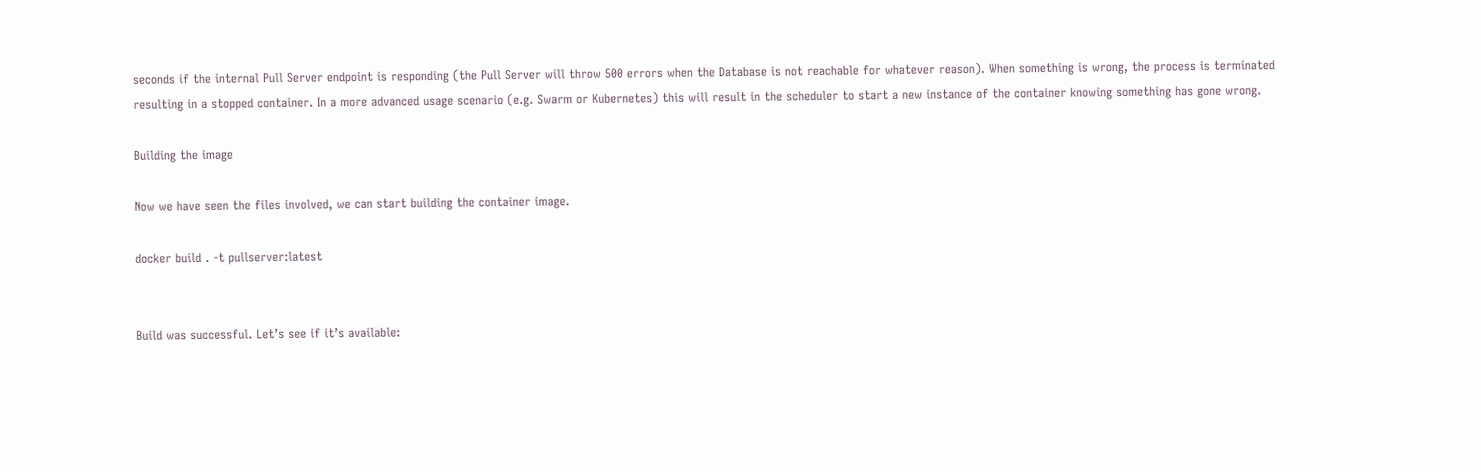seconds if the internal Pull Server endpoint is responding (the Pull Server will throw 500 errors when the Database is not reachable for whatever reason). When something is wrong, the process is terminated resulting in a stopped container. In a more advanced usage scenario (e.g. Swarm or Kubernetes) this will result in the scheduler to start a new instance of the container knowing something has gone wrong.

Building the image

Now we have seen the files involved, we can start building the container image.

docker build . -t pullserver:latest


Build was successful. Let’s see if it’s available: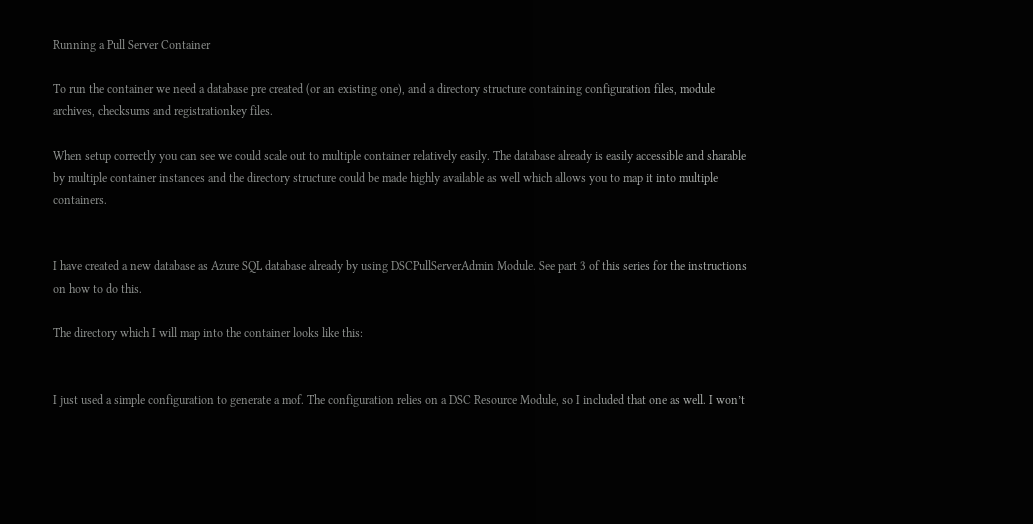Running a Pull Server Container

To run the container we need a database pre created (or an existing one), and a directory structure containing configuration files, module archives, checksums and registrationkey files.

When setup correctly you can see we could scale out to multiple container relatively easily. The database already is easily accessible and sharable by multiple container instances and the directory structure could be made highly available as well which allows you to map it into multiple containers.


I have created a new database as Azure SQL database already by using DSCPullServerAdmin Module. See part 3 of this series for the instructions on how to do this.

The directory which I will map into the container looks like this:


I just used a simple configuration to generate a mof. The configuration relies on a DSC Resource Module, so I included that one as well. I won’t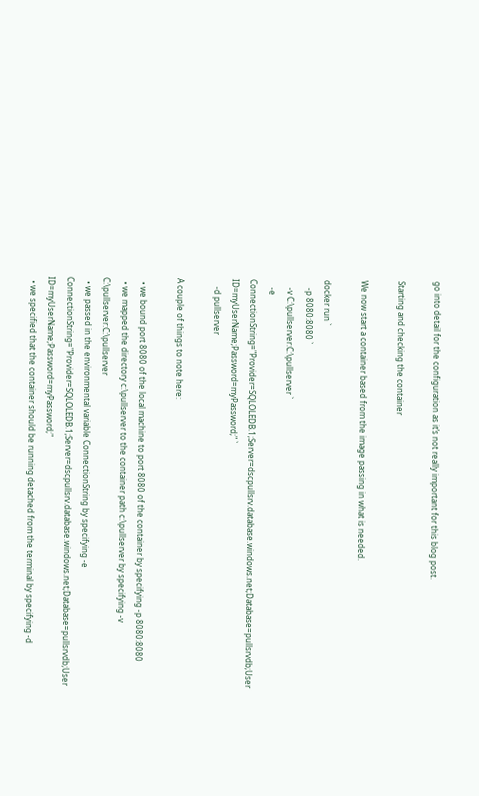go into detail for the configuration as it’s not really important for this blog post.

Starting and checking the container

We now start a container based from the image passing in what is needed.

docker run `
    -p 8080:8080 `
    -v C:\pullserver:C:\pullserver `
    -e ConnectionString="Provider=SQLOLEDB.1;Server=dscpullsrv.database.windows.net;Database=pullsrvdb;User ID=myUserName;Password=myPassword;" `
    -d pullserver

A couple of things to note here:

  • we bound port 8080 of the local machine to port 8080 of the container by specifying -p 8080:8080
  • we mapped the directory c:\pullserver to the container path c:\pullserver by specifying -v C:\pullserver:C:\pullserver
  • we passed in the environmental variable ConnectionString by specifying -e ConnectionString="Provider=SQLOLEDB.1;Server=dscpullsrv.database.windows.net;Database=pullsrvdb;User ID=myUserName;Password=myPassword;"
  • we specified that the container should be running detached from the terminal by specifying -d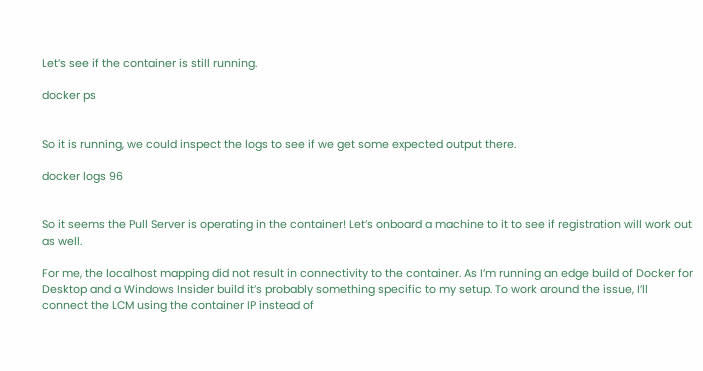Let’s see if the container is still running.

docker ps


So it is running, we could inspect the logs to see if we get some expected output there.

docker logs 96


So it seems the Pull Server is operating in the container! Let’s onboard a machine to it to see if registration will work out as well.

For me, the localhost mapping did not result in connectivity to the container. As I’m running an edge build of Docker for Desktop and a Windows Insider build it’s probably something specific to my setup. To work around the issue, I’ll connect the LCM using the container IP instead of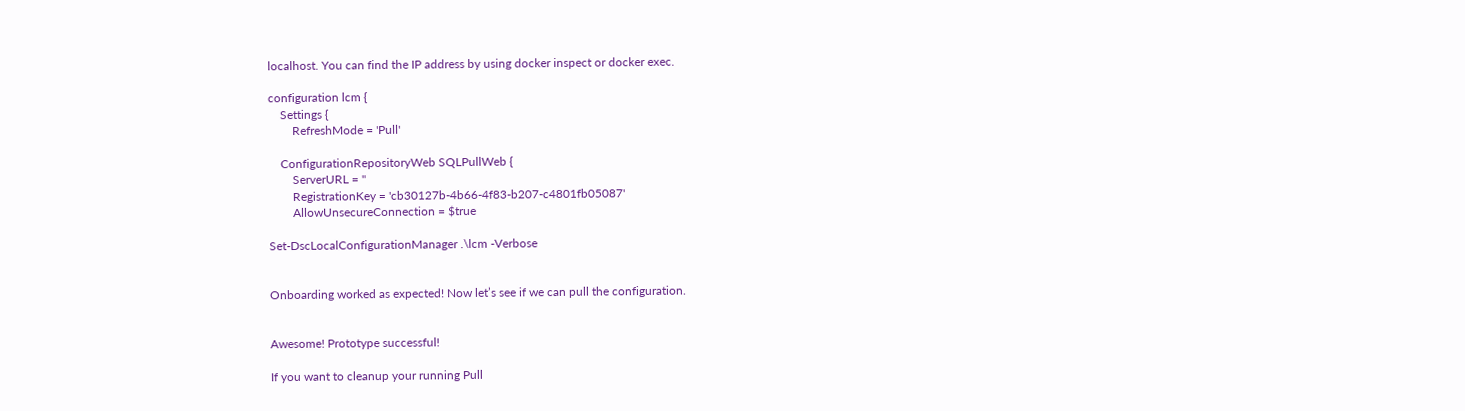localhost. You can find the IP address by using docker inspect or docker exec.

configuration lcm {
    Settings {
        RefreshMode = 'Pull'

    ConfigurationRepositoryWeb SQLPullWeb {
        ServerURL = ''
        RegistrationKey = 'cb30127b-4b66-4f83-b207-c4801fb05087'
        AllowUnsecureConnection = $true

Set-DscLocalConfigurationManager .\lcm -Verbose


Onboarding worked as expected! Now let’s see if we can pull the configuration.


Awesome! Prototype successful!

If you want to cleanup your running Pull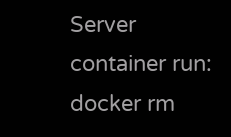Server container run: docker rm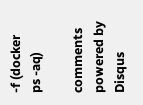-f (docker ps -aq)

comments powered by Disqus